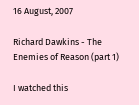16 August, 2007

Richard Dawkins - The Enemies of Reason (part 1)

I watched this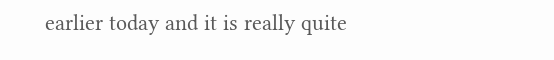earlier today and it is really quite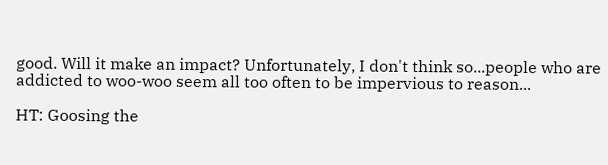good. Will it make an impact? Unfortunately, I don't think so...people who are addicted to woo-woo seem all too often to be impervious to reason...

HT: Goosing the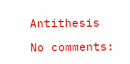Antithesis

No comments: